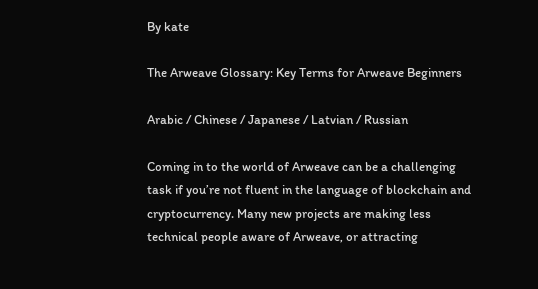By kate

The Arweave Glossary: Key Terms for Arweave Beginners

Arabic / Chinese / Japanese / Latvian / Russian

Coming in to the world of Arweave can be a challenging task if you’re not fluent in the language of blockchain and cryptocurrency. Many new projects are making less technical people aware of Arweave, or attracting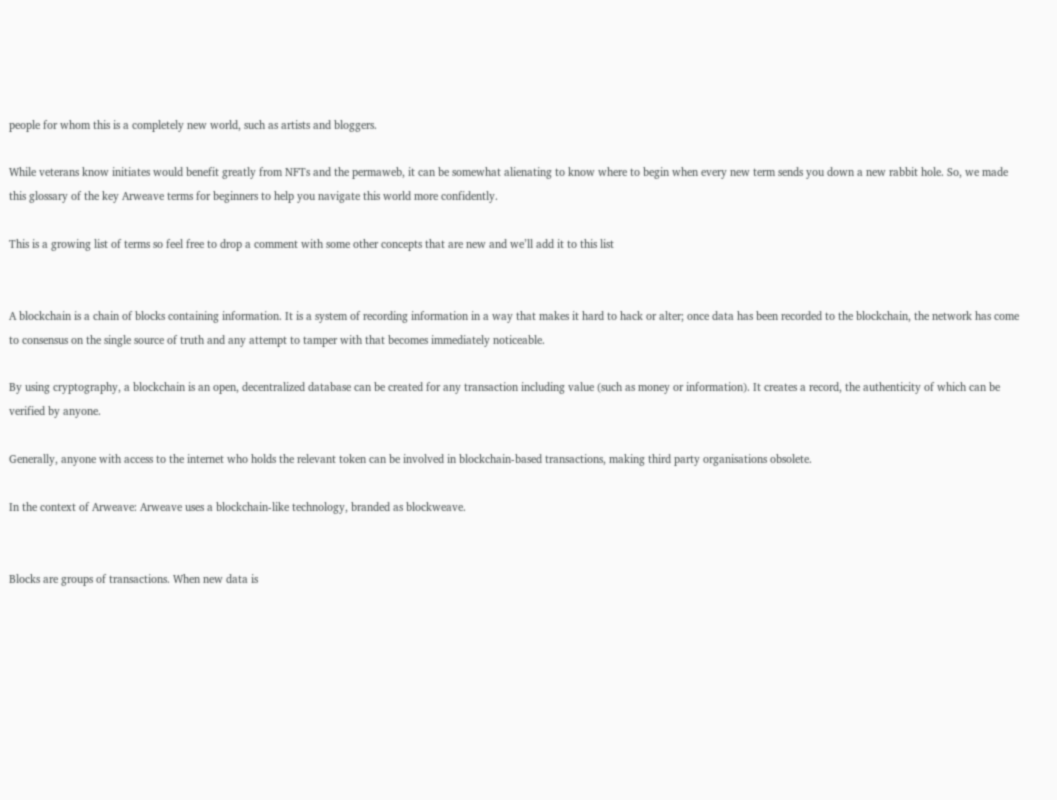people for whom this is a completely new world, such as artists and bloggers.

While veterans know initiates would benefit greatly from NFTs and the permaweb, it can be somewhat alienating to know where to begin when every new term sends you down a new rabbit hole. So, we made this glossary of the key Arweave terms for beginners to help you navigate this world more confidently.

This is a growing list of terms so feel free to drop a comment with some other concepts that are new and we’ll add it to this list


A blockchain is a chain of blocks containing information. It is a system of recording information in a way that makes it hard to hack or alter; once data has been recorded to the blockchain, the network has come to consensus on the single source of truth and any attempt to tamper with that becomes immediately noticeable.

By using cryptography, a blockchain is an open, decentralized database can be created for any transaction including value (such as money or information). It creates a record, the authenticity of which can be verified by anyone.

Generally, anyone with access to the internet who holds the relevant token can be involved in blockchain-based transactions, making third party organisations obsolete.

In the context of Arweave: Arweave uses a blockchain-like technology, branded as blockweave.


Blocks are groups of transactions. When new data is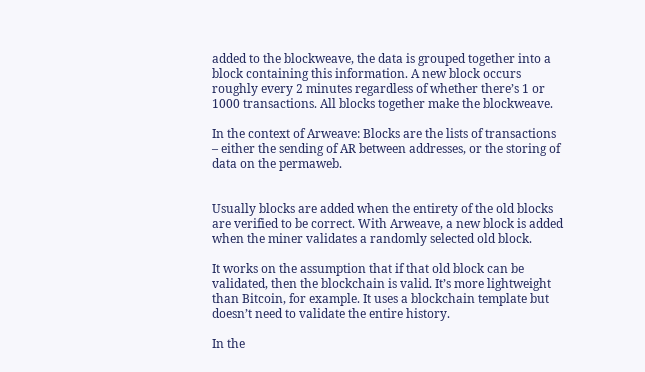added to the blockweave, the data is grouped together into a block containing this information. A new block occurs roughly every 2 minutes regardless of whether there’s 1 or 1000 transactions. All blocks together make the blockweave.

In the context of Arweave: Blocks are the lists of transactions – either the sending of AR between addresses, or the storing of data on the permaweb.


Usually blocks are added when the entirety of the old blocks are verified to be correct. With Arweave, a new block is added when the miner validates a randomly selected old block.

It works on the assumption that if that old block can be validated, then the blockchain is valid. It’s more lightweight than Bitcoin, for example. It uses a blockchain template but doesn’t need to validate the entire history.

In the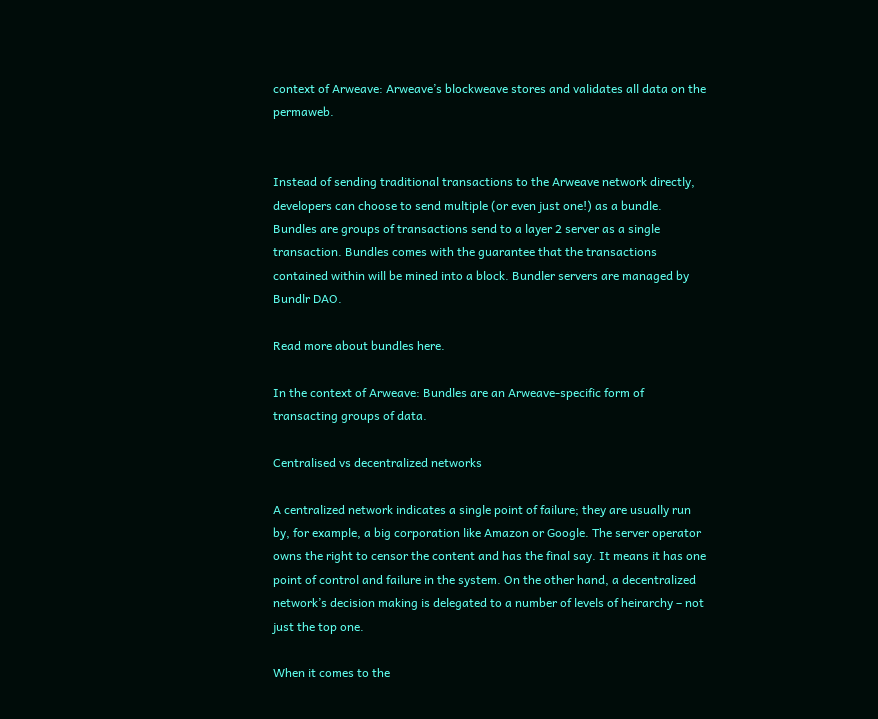context of Arweave: Arweave’s blockweave stores and validates all data on the permaweb.


Instead of sending traditional transactions to the Arweave network directly, developers can choose to send multiple (or even just one!) as a bundle. Bundles are groups of transactions send to a layer 2 server as a single transaction. Bundles comes with the guarantee that the transactions contained within will be mined into a block. Bundler servers are managed by Bundlr DAO.

Read more about bundles here.

In the context of Arweave: Bundles are an Arweave-specific form of transacting groups of data.

Centralised vs decentralized networks

A centralized network indicates a single point of failure; they are usually run by, for example, a big corporation like Amazon or Google. The server operator owns the right to censor the content and has the final say. It means it has one point of control and failure in the system. On the other hand, a decentralized network’s decision making is delegated to a number of levels of heirarchy – not just the top one.

When it comes to the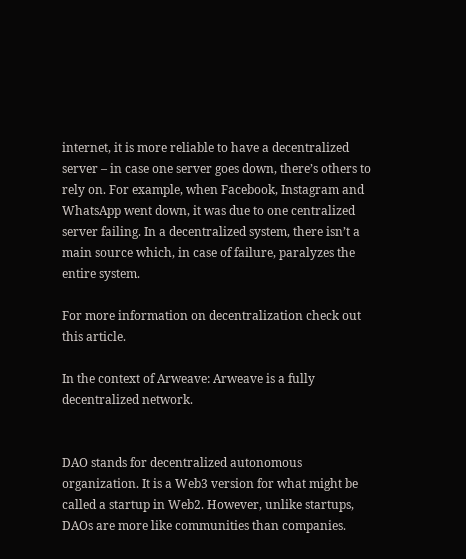internet, it is more reliable to have a decentralized server – in case one server goes down, there’s others to rely on. For example, when Facebook, Instagram and WhatsApp went down, it was due to one centralized server failing. In a decentralized system, there isn’t a main source which, in case of failure, paralyzes the entire system.

For more information on decentralization check out this article.

In the context of Arweave: Arweave is a fully decentralized network.


DAO stands for decentralized autonomous organization. It is a Web3 version for what might be called a startup in Web2. However, unlike startups, DAOs are more like communities than companies.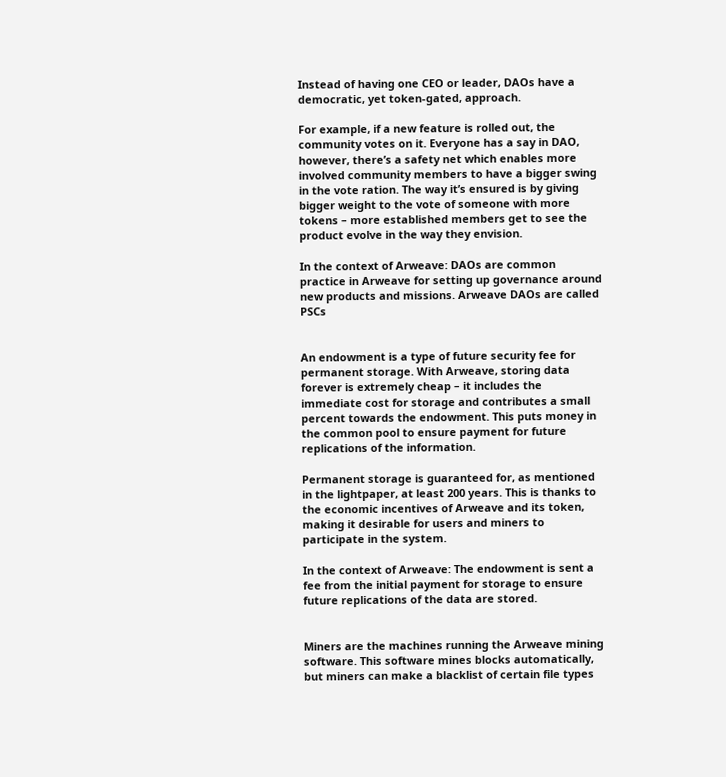Instead of having one CEO or leader, DAOs have a democratic, yet token-gated, approach.

For example, if a new feature is rolled out, the community votes on it. Everyone has a say in DAO, however, there’s a safety net which enables more involved community members to have a bigger swing in the vote ration. The way it’s ensured is by giving bigger weight to the vote of someone with more tokens – more established members get to see the product evolve in the way they envision.

In the context of Arweave: DAOs are common practice in Arweave for setting up governance around new products and missions. Arweave DAOs are called PSCs


An endowment is a type of future security fee for permanent storage. With Arweave, storing data forever is extremely cheap – it includes the immediate cost for storage and contributes a small percent towards the endowment. This puts money in the common pool to ensure payment for future replications of the information.

Permanent storage is guaranteed for, as mentioned in the lightpaper, at least 200 years. This is thanks to the economic incentives of Arweave and its token, making it desirable for users and miners to participate in the system.

In the context of Arweave: The endowment is sent a fee from the initial payment for storage to ensure future replications of the data are stored.


Miners are the machines running the Arweave mining software. This software mines blocks automatically, but miners can make a blacklist of certain file types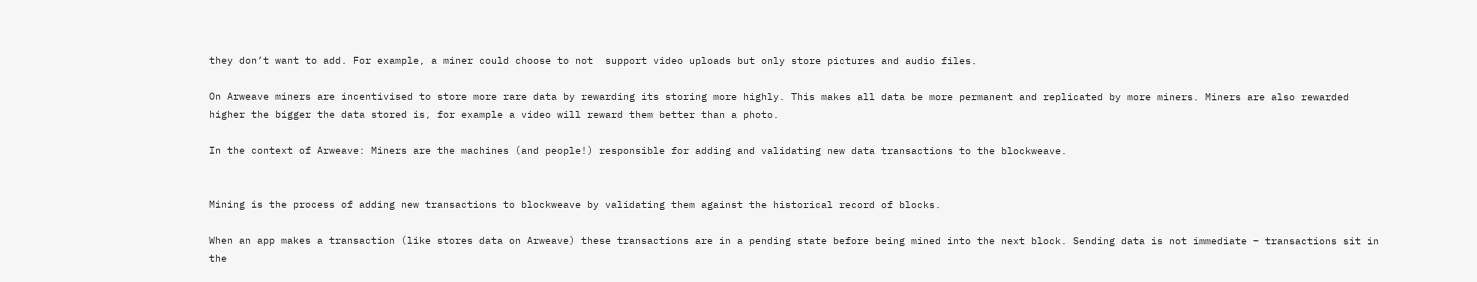they don’t want to add. For example, a miner could choose to not  support video uploads but only store pictures and audio files.

On Arweave miners are incentivised to store more rare data by rewarding its storing more highly. This makes all data be more permanent and replicated by more miners. Miners are also rewarded higher the bigger the data stored is, for example a video will reward them better than a photo.

In the context of Arweave: Miners are the machines (and people!) responsible for adding and validating new data transactions to the blockweave.


Mining is the process of adding new transactions to blockweave by validating them against the historical record of blocks.

When an app makes a transaction (like stores data on Arweave) these transactions are in a pending state before being mined into the next block. Sending data is not immediate – transactions sit in the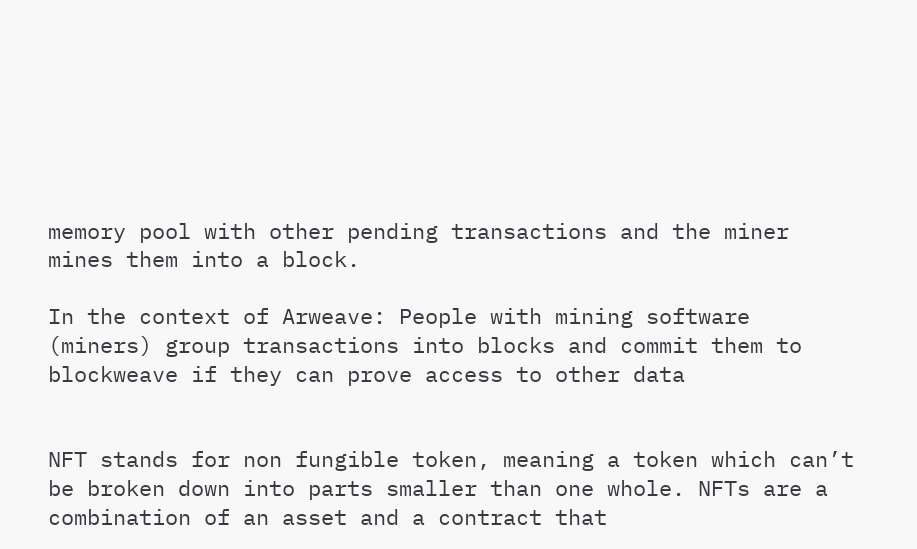memory pool with other pending transactions and the miner mines them into a block.

In the context of Arweave: People with mining software (miners) group transactions into blocks and commit them to blockweave if they can prove access to other data


NFT stands for non fungible token, meaning a token which can’t be broken down into parts smaller than one whole. NFTs are a combination of an asset and a contract that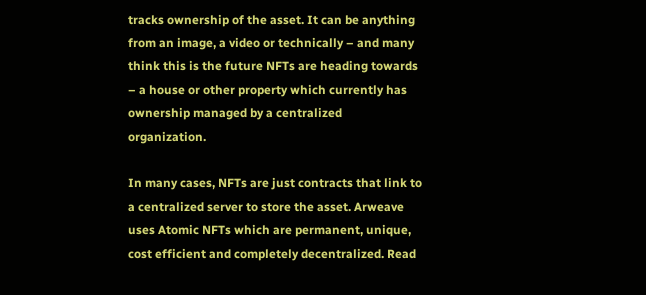tracks ownership of the asset. It can be anything from an image, a video or technically – and many think this is the future NFTs are heading towards – a house or other property which currently has ownership managed by a centralized organization.

In many cases, NFTs are just contracts that link to a centralized server to store the asset. Arweave uses Atomic NFTs which are permanent, unique, cost efficient and completely decentralized. Read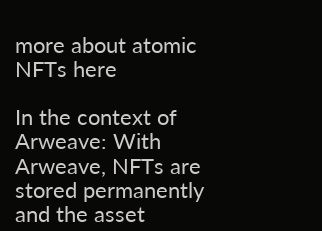more about atomic NFTs here

In the context of Arweave: With Arweave, NFTs are stored permanently and the asset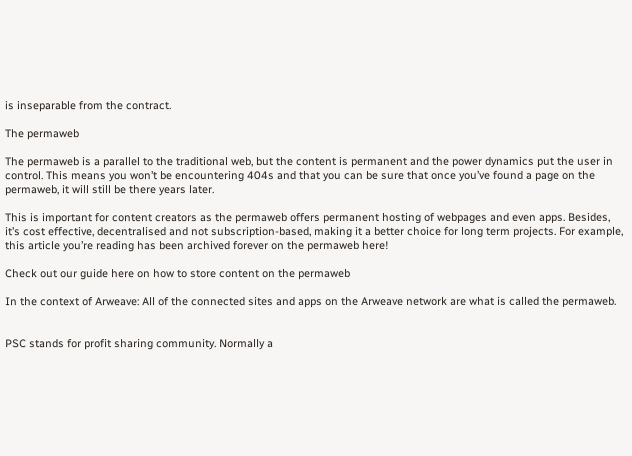is inseparable from the contract.

The permaweb

The permaweb is a parallel to the traditional web, but the content is permanent and the power dynamics put the user in control. This means you won’t be encountering 404s and that you can be sure that once you’ve found a page on the permaweb, it will still be there years later.

This is important for content creators as the permaweb offers permanent hosting of webpages and even apps. Besides, it’s cost effective, decentralised and not subscription-based, making it a better choice for long term projects. For example, this article you’re reading has been archived forever on the permaweb here!

Check out our guide here on how to store content on the permaweb

In the context of Arweave: All of the connected sites and apps on the Arweave network are what is called the permaweb.


PSC stands for profit sharing community. Normally a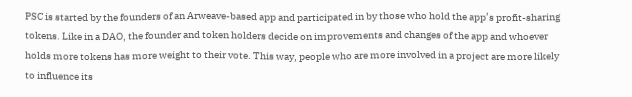PSC is started by the founders of an Arweave-based app and participated in by those who hold the app’s profit-sharing tokens. Like in a DAO, the founder and token holders decide on improvements and changes of the app and whoever holds more tokens has more weight to their vote. This way, people who are more involved in a project are more likely to influence its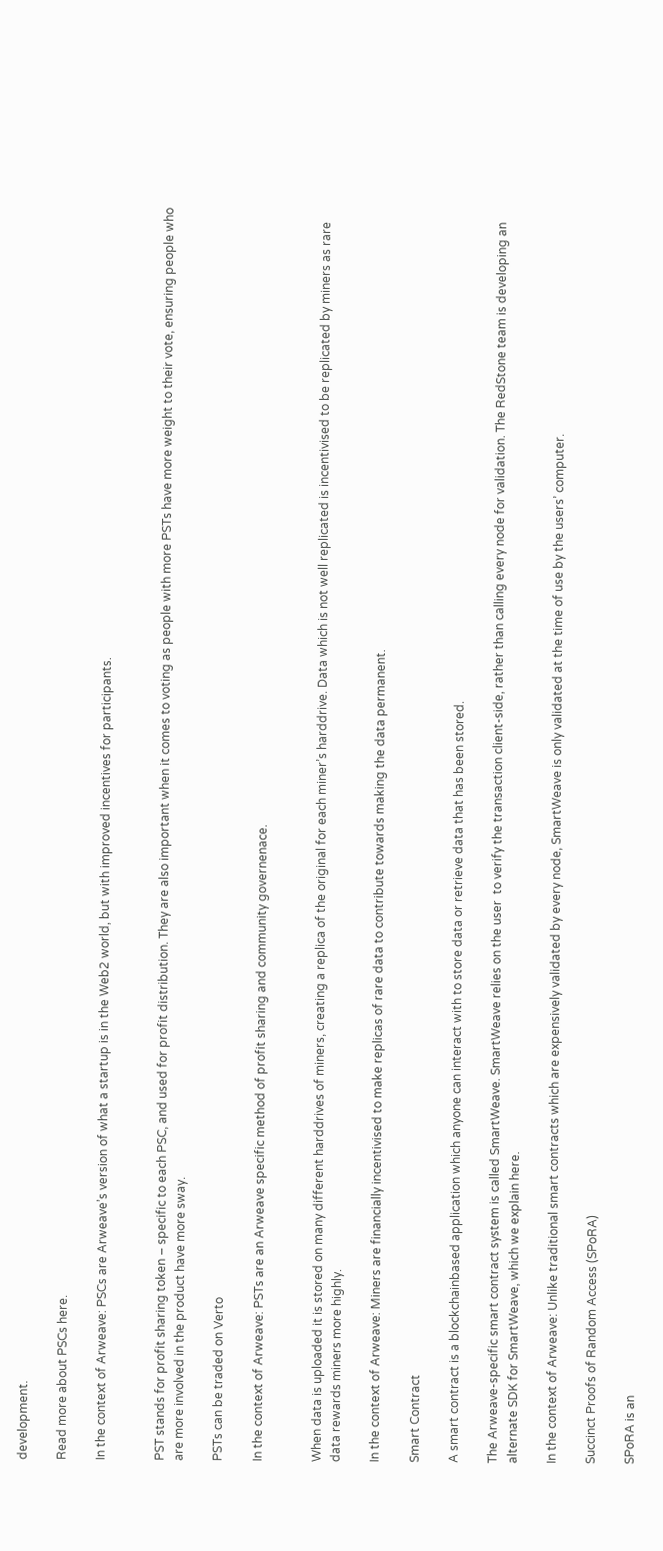development.

Read more about PSCs here.

In the context of Arweave: PSCs are Arweave’s version of what a startup is in the Web2 world, but with improved incentives for participants.


PST stands for profit sharing token – specific to each PSC, and used for profit distribution. They are also important when it comes to voting as people with more PSTs have more weight to their vote, ensuring people who are more involved in the product have more sway.

PSTs can be traded on Verto

In the context of Arweave: PSTs are an Arweave specific method of profit sharing and community governenace.


When data is uploaded it is stored on many different harddrives of miners, creating a replica of the original for each miner’s harddrive. Data which is not well replicated is incentivised to be replicated by miners as rare data rewards miners more highly.

In the context of Arweave: Miners are financially incentivised to make replicas of rare data to contribute towards making the data permanent.

Smart Contract

A smart contract is a blockchainbased application which anyone can interact with to store data or retrieve data that has been stored.

The Arweave-specific smart contract system is called SmartWeave. SmartWeave relies on the user  to verify the transaction client-side, rather than calling every node for validation. The RedStone team is developing an alternate SDK for SmartWeave, which we explain here.

In the context of Arweave: Unlike traditional smart contracts which are expensively validated by every node, SmartWeave is only validated at the time of use by the users’ computer.

Succinct Proofs of Random Access (SPoRA)

SPoRA is an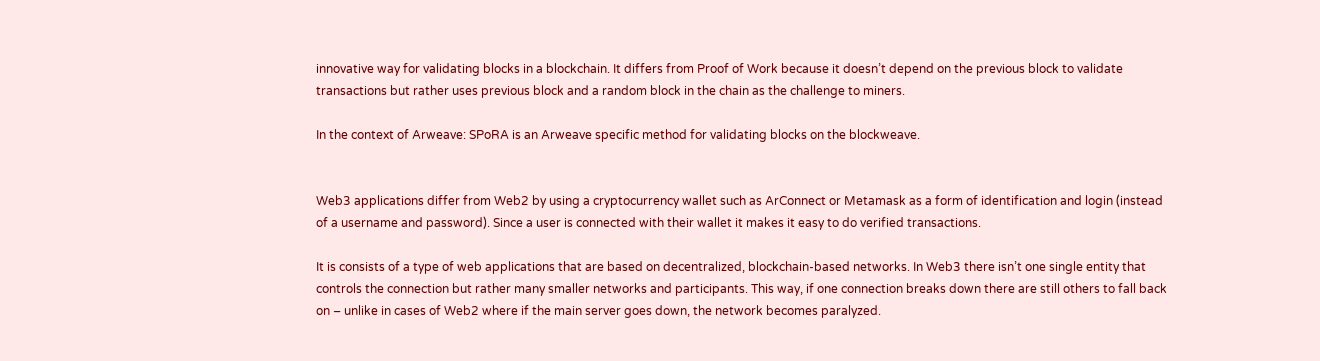innovative way for validating blocks in a blockchain. It differs from Proof of Work because it doesn’t depend on the previous block to validate transactions but rather uses previous block and a random block in the chain as the challenge to miners.

In the context of Arweave: SPoRA is an Arweave specific method for validating blocks on the blockweave.


Web3 applications differ from Web2 by using a cryptocurrency wallet such as ArConnect or Metamask as a form of identification and login (instead of a username and password). Since a user is connected with their wallet it makes it easy to do verified transactions.

It is consists of a type of web applications that are based on decentralized, blockchain-based networks. In Web3 there isn’t one single entity that controls the connection but rather many smaller networks and participants. This way, if one connection breaks down there are still others to fall back on – unlike in cases of Web2 where if the main server goes down, the network becomes paralyzed.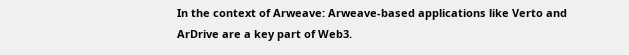In the context of Arweave: Arweave-based applications like Verto and ArDrive are a key part of Web3.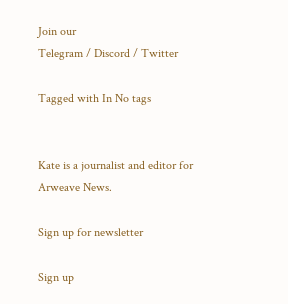Join our
Telegram / Discord / Twitter

Tagged with In No tags


Kate is a journalist and editor for Arweave News.

Sign up for newsletter

Sign up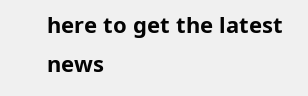here to get the latest news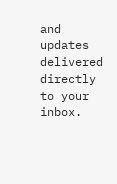and updates delivered directly to your inbox.